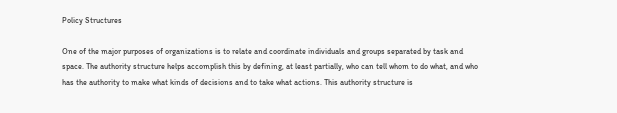Policy Structures

One of the major purposes of organizations is to relate and coordinate individuals and groups separated by task and space. The authority structure helps accomplish this by defining, at least partially, who can tell whom to do what, and who has the authority to make what kinds of decisions and to take what actions. This authority structure is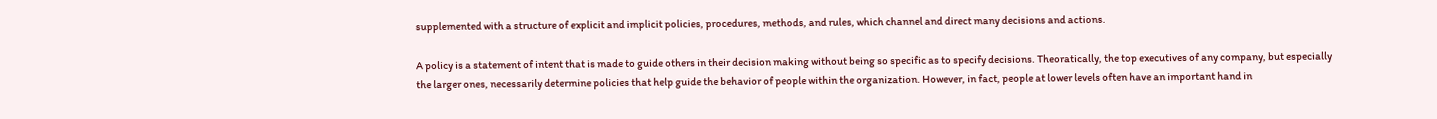supplemented with a structure of explicit and implicit policies, procedures, methods, and rules, which channel and direct many decisions and actions.

A policy is a statement of intent that is made to guide others in their decision making without being so specific as to specify decisions. Theoratically, the top executives of any company, but especially the larger ones, necessarily determine policies that help guide the behavior of people within the organization. However, in fact, people at lower levels often have an important hand in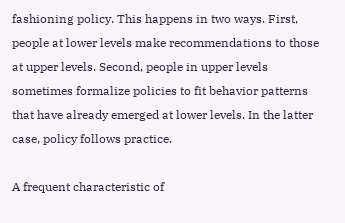fashioning policy. This happens in two ways. First, people at lower levels make recommendations to those at upper levels. Second, people in upper levels sometimes formalize policies to fit behavior patterns that have already emerged at lower levels. In the latter case, policy follows practice.

A frequent characteristic of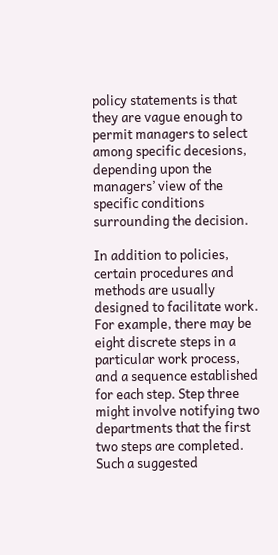policy statements is that they are vague enough to permit managers to select among specific decesions, depending upon the managers’ view of the specific conditions surrounding the decision.

In addition to policies, certain procedures and methods are usually designed to facilitate work. For example, there may be eight discrete steps in a particular work process, and a sequence established for each step. Step three might involve notifying two departments that the first two steps are completed. Such a suggested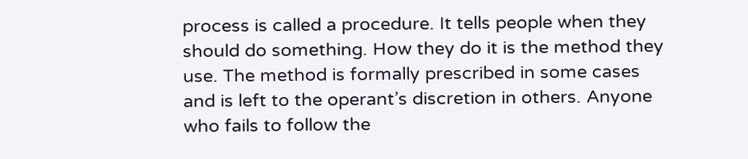process is called a procedure. It tells people when they should do something. How they do it is the method they use. The method is formally prescribed in some cases and is left to the operant’s discretion in others. Anyone who fails to follow the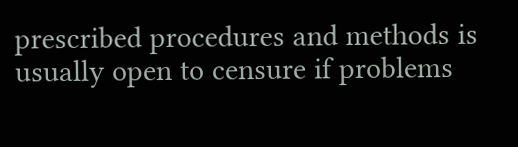prescribed procedures and methods is usually open to censure if problems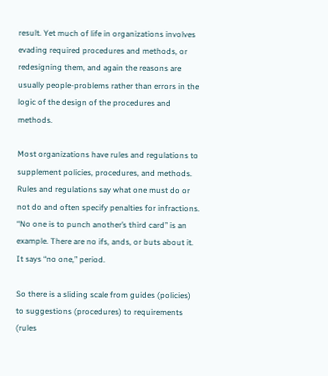result. Yet much of life in organizations involves evading required procedures and methods, or redesigning them, and again the reasons are usually people-problems rather than errors in the logic of the design of the procedures and methods.

Most organizations have rules and regulations to supplement policies, procedures, and methods. Rules and regulations say what one must do or not do and often specify penalties for infractions. “No one is to punch another’s third card” is an example. There are no ifs, ands, or buts about it. It says “no one,” period.

So there is a sliding scale from guides (policies) to suggestions (procedures) to requirements (rules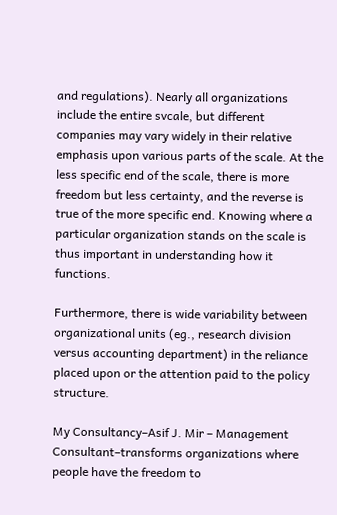and regulations). Nearly all organizations include the entire svcale, but different companies may vary widely in their relative emphasis upon various parts of the scale. At the less specific end of the scale, there is more freedom but less certainty, and the reverse is true of the more specific end. Knowing where a particular organization stands on the scale is thus important in understanding how it functions.

Furthermore, there is wide variability between organizational units (eg., research division versus accounting department) in the reliance placed upon or the attention paid to the policy structure.

My Consultancy–Asif J. Mir – Management Consultant–transforms organizations where people have the freedom to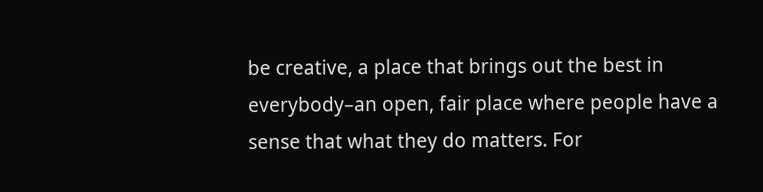be creative, a place that brings out the best in everybody–an open, fair place where people have a sense that what they do matters. For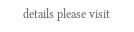details please visit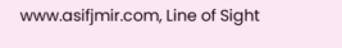www.asifjmir.com, Line of Sight